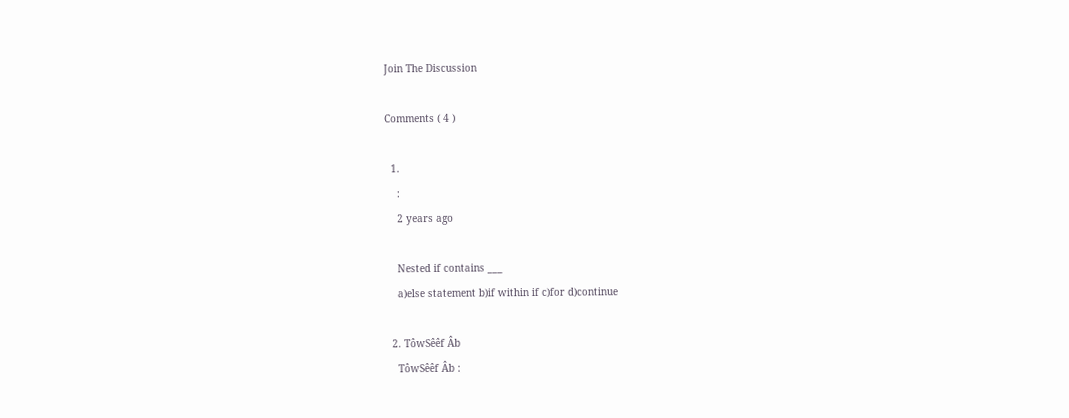Join The Discussion

Comments ( 4 )

  1.
    :
    2 years ago

    Nested if contains ___
    a)else statement b)if within if c)for d)continue

  2. TôwSêêf Âb
    TôwSêêf Âb :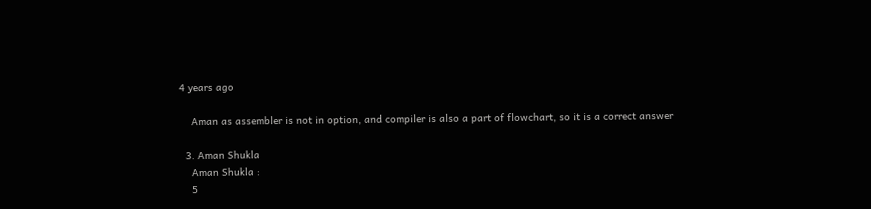4 years ago

    Aman as assembler is not in option, and compiler is also a part of flowchart, so it is a correct answer

  3. Aman Shukla
    Aman Shukla :
    5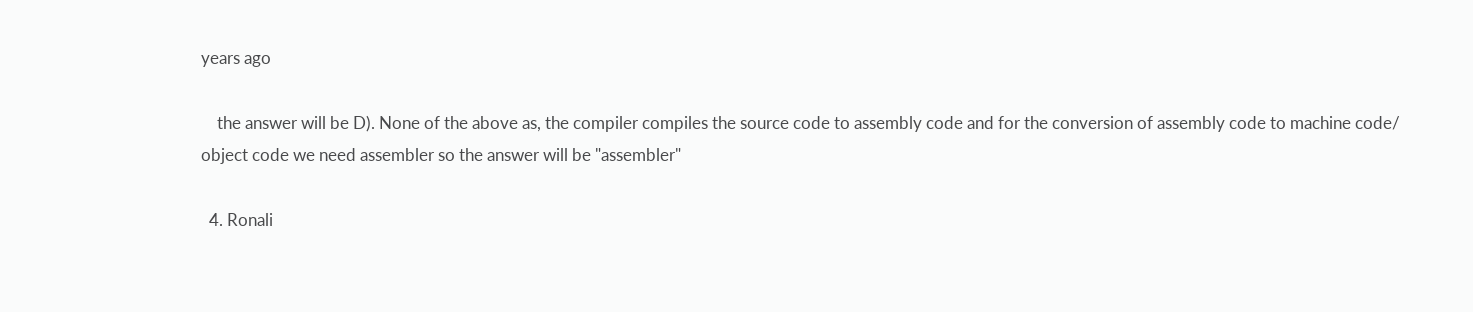years ago

    the answer will be D). None of the above as, the compiler compiles the source code to assembly code and for the conversion of assembly code to machine code/ object code we need assembler so the answer will be "assembler"

  4. Ronali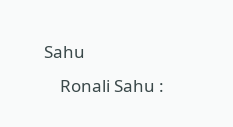Sahu
    Ronali Sahu :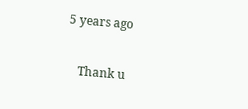5 years ago

    Thank u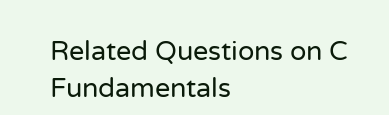Related Questions on C Fundamentals